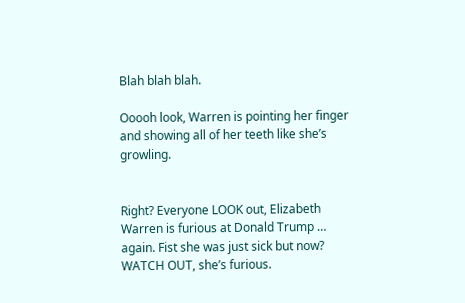Blah blah blah.

Ooooh look, Warren is pointing her finger and showing all of her teeth like she’s growling.


Right? Everyone LOOK out, Elizabeth Warren is furious at Donald Trump … again. Fist she was just sick but now? WATCH OUT, she’s furious.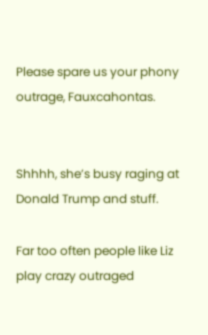Please spare us your phony outrage, Fauxcahontas.


Shhhh, she’s busy raging at Donald Trump and stuff.

Far too often people like Liz play crazy outraged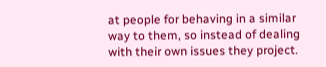at people for behaving in a similar way to them, so instead of dealing with their own issues they project.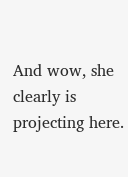And wow, she clearly is projecting here.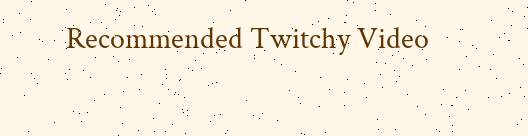Recommended Twitchy Video